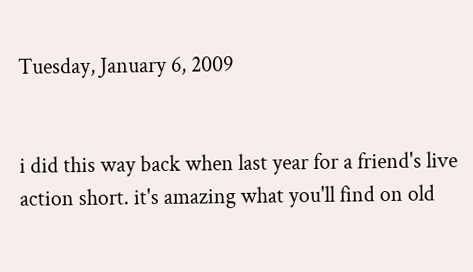Tuesday, January 6, 2009


i did this way back when last year for a friend's live action short. it's amazing what you'll find on old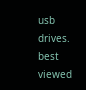usb drives.  best viewed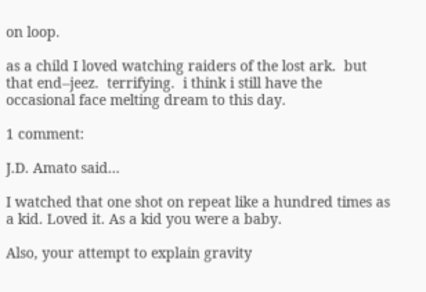on loop.

as a child I loved watching raiders of the lost ark.  but that end--jeez.  terrifying.  i think i still have the occasional face melting dream to this day.

1 comment:

J.D. Amato said...

I watched that one shot on repeat like a hundred times as a kid. Loved it. As a kid you were a baby.

Also, your attempt to explain gravity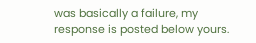was basically a failure, my response is posted below yours.